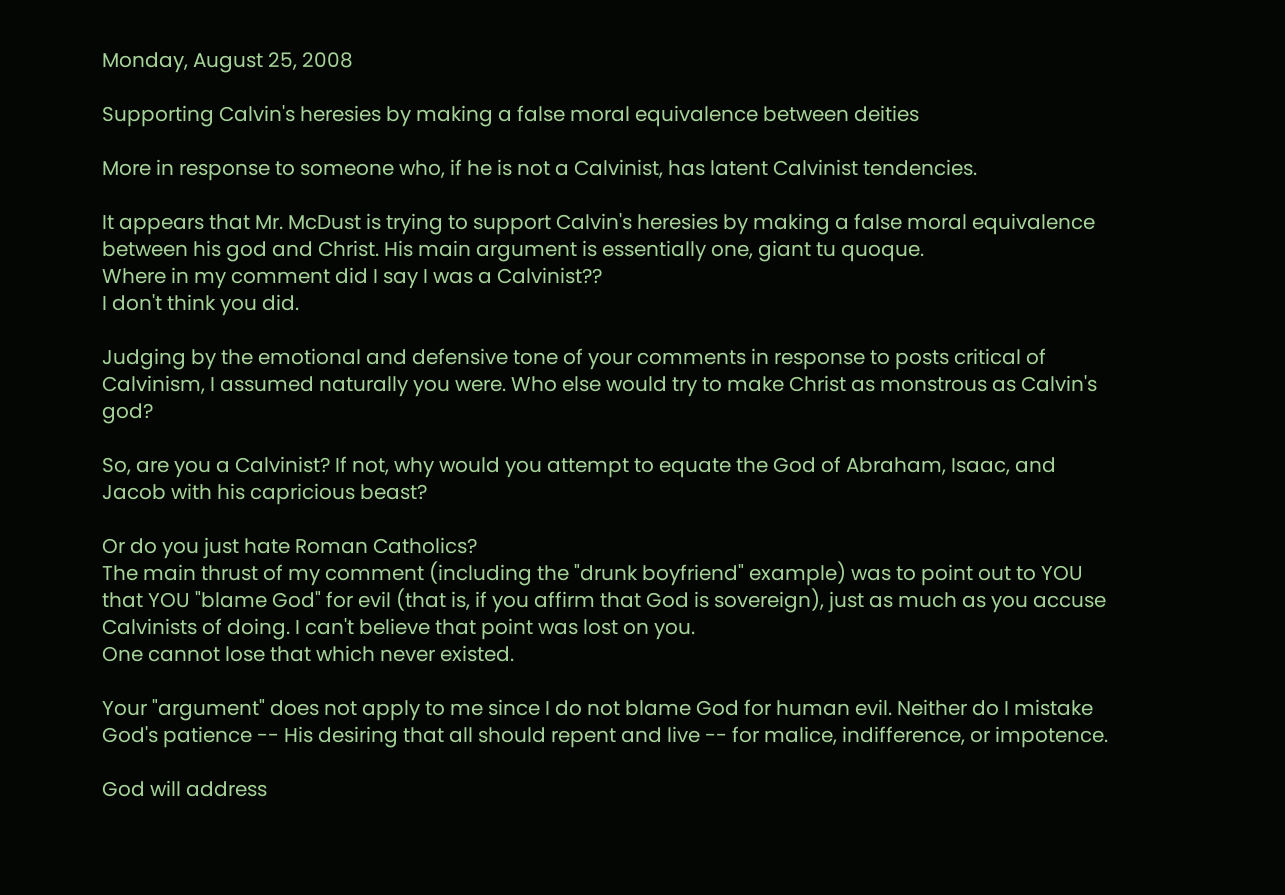Monday, August 25, 2008

Supporting Calvin's heresies by making a false moral equivalence between deities

More in response to someone who, if he is not a Calvinist, has latent Calvinist tendencies.

It appears that Mr. McDust is trying to support Calvin's heresies by making a false moral equivalence between his god and Christ. His main argument is essentially one, giant tu quoque.
Where in my comment did I say I was a Calvinist??
I don't think you did.

Judging by the emotional and defensive tone of your comments in response to posts critical of Calvinism, I assumed naturally you were. Who else would try to make Christ as monstrous as Calvin's god?

So, are you a Calvinist? If not, why would you attempt to equate the God of Abraham, Isaac, and Jacob with his capricious beast?

Or do you just hate Roman Catholics?
The main thrust of my comment (including the "drunk boyfriend" example) was to point out to YOU that YOU "blame God" for evil (that is, if you affirm that God is sovereign), just as much as you accuse Calvinists of doing. I can't believe that point was lost on you.
One cannot lose that which never existed.

Your "argument" does not apply to me since I do not blame God for human evil. Neither do I mistake God's patience -- His desiring that all should repent and live -- for malice, indifference, or impotence.

God will address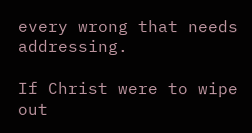every wrong that needs addressing.

If Christ were to wipe out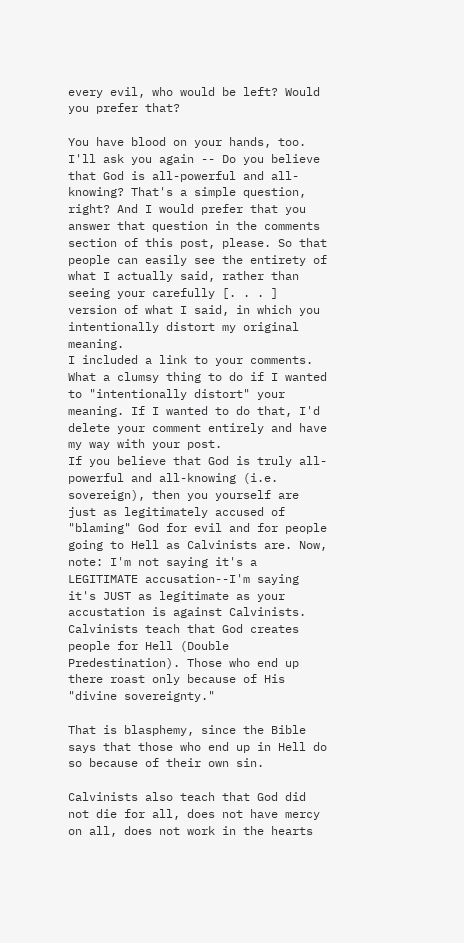every evil, who would be left? Would you prefer that?

You have blood on your hands, too.
I'll ask you again -- Do you believe that God is all-powerful and all-knowing? That's a simple question, right? And I would prefer that you answer that question in the comments section of this post, please. So that people can easily see the entirety of what I actually said, rather than seeing your carefully [. . . ] version of what I said, in which you intentionally distort my original meaning.
I included a link to your comments. What a clumsy thing to do if I wanted to "intentionally distort" your meaning. If I wanted to do that, I'd delete your comment entirely and have my way with your post.
If you believe that God is truly all-powerful and all-knowing (i.e. sovereign), then you yourself are just as legitimately accused of "blaming" God for evil and for people going to Hell as Calvinists are. Now, note: I'm not saying it's a LEGITIMATE accusation--I'm saying it's JUST as legitimate as your accustation is against Calvinists.
Calvinists teach that God creates people for Hell (Double Predestination). Those who end up there roast only because of His "divine sovereignty."

That is blasphemy, since the Bible says that those who end up in Hell do so because of their own sin.

Calvinists also teach that God did not die for all, does not have mercy on all, does not work in the hearts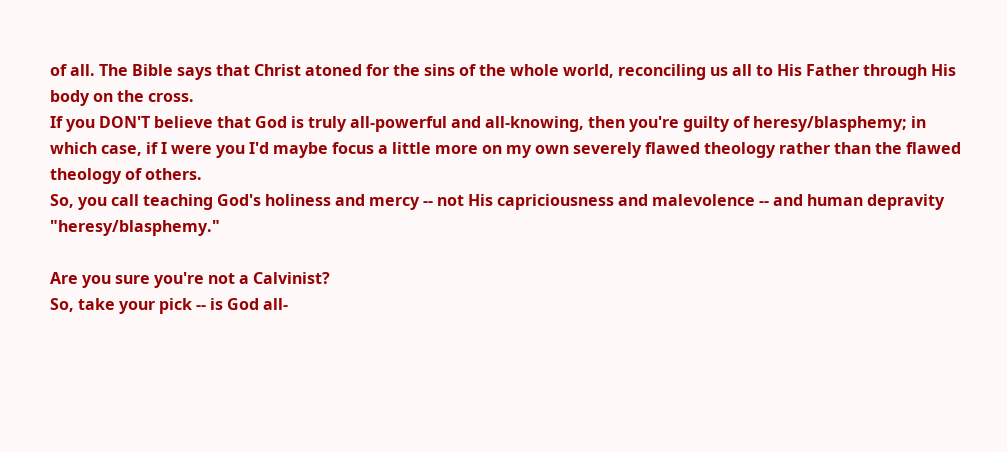of all. The Bible says that Christ atoned for the sins of the whole world, reconciling us all to His Father through His body on the cross.
If you DON'T believe that God is truly all-powerful and all-knowing, then you're guilty of heresy/blasphemy; in which case, if I were you I'd maybe focus a little more on my own severely flawed theology rather than the flawed theology of others.
So, you call teaching God's holiness and mercy -- not His capriciousness and malevolence -- and human depravity "heresy/blasphemy."

Are you sure you're not a Calvinist?
So, take your pick -- is God all-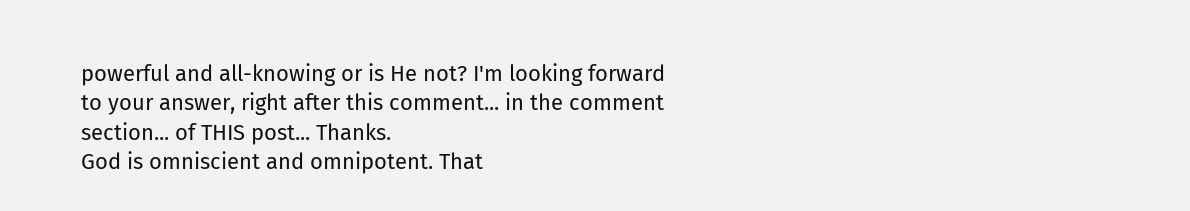powerful and all-knowing or is He not? I'm looking forward to your answer, right after this comment... in the comment section... of THIS post... Thanks.
God is omniscient and omnipotent. That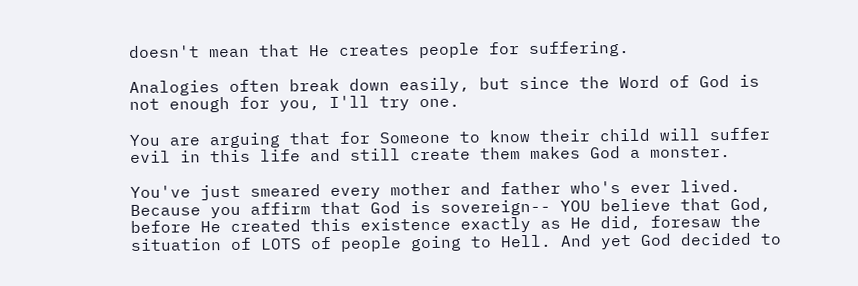doesn't mean that He creates people for suffering.

Analogies often break down easily, but since the Word of God is not enough for you, I'll try one.

You are arguing that for Someone to know their child will suffer evil in this life and still create them makes God a monster.

You've just smeared every mother and father who's ever lived.
Because you affirm that God is sovereign-- YOU believe that God, before He created this existence exactly as He did, foresaw the situation of LOTS of people going to Hell. And yet God decided to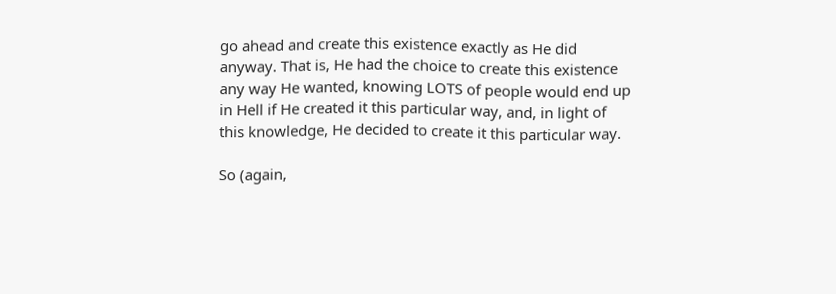go ahead and create this existence exactly as He did anyway. That is, He had the choice to create this existence any way He wanted, knowing LOTS of people would end up in Hell if He created it this particular way, and, in light of this knowledge, He decided to create it this particular way.

So (again,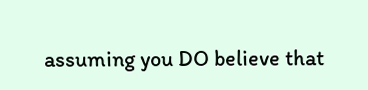assuming you DO believe that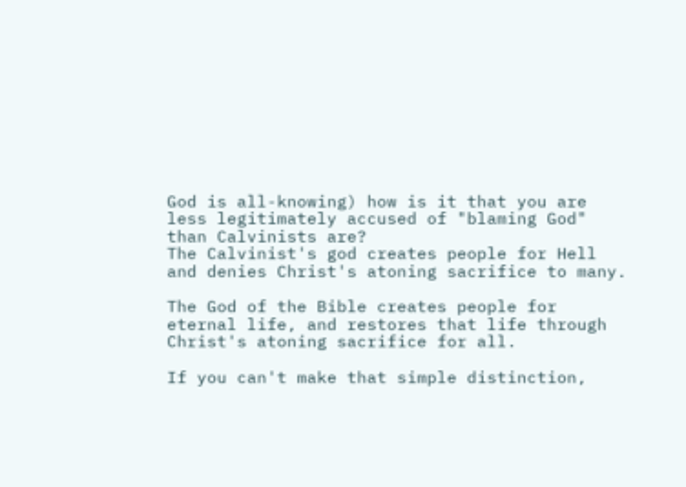God is all-knowing) how is it that you are less legitimately accused of "blaming God" than Calvinists are?
The Calvinist's god creates people for Hell and denies Christ's atoning sacrifice to many.

The God of the Bible creates people for eternal life, and restores that life through Christ's atoning sacrifice for all.

If you can't make that simple distinction,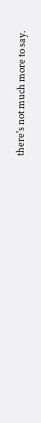there's not much more to say.